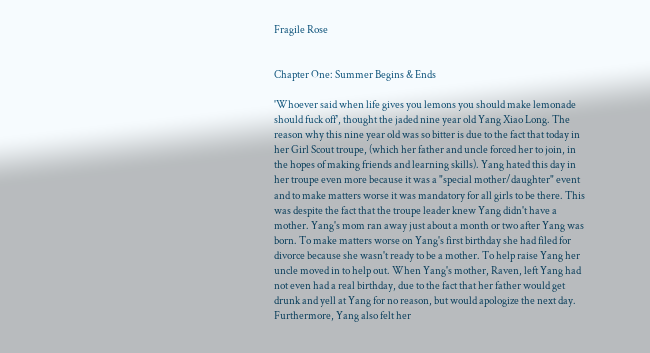Fragile Rose


Chapter One: Summer Begins & Ends

'Whoever said when life gives you lemons you should make lemonade should fuck off', thought the jaded nine year old Yang Xiao Long. The reason why this nine year old was so bitter is due to the fact that today in her Girl Scout troupe, (which her father and uncle forced her to join, in the hopes of making friends and learning skills). Yang hated this day in her troupe even more because it was a "special mother/daughter" event and to make matters worse it was mandatory for all girls to be there. This was despite the fact that the troupe leader knew Yang didn't have a mother. Yang's mom ran away just about a month or two after Yang was born. To make matters worse on Yang's first birthday she had filed for divorce because she wasn't ready to be a mother. To help raise Yang her uncle moved in to help out. When Yang's mother, Raven, left Yang had not even had a real birthday, due to the fact that her father would get drunk and yell at Yang for no reason, but would apologize the next day. Furthermore, Yang also felt her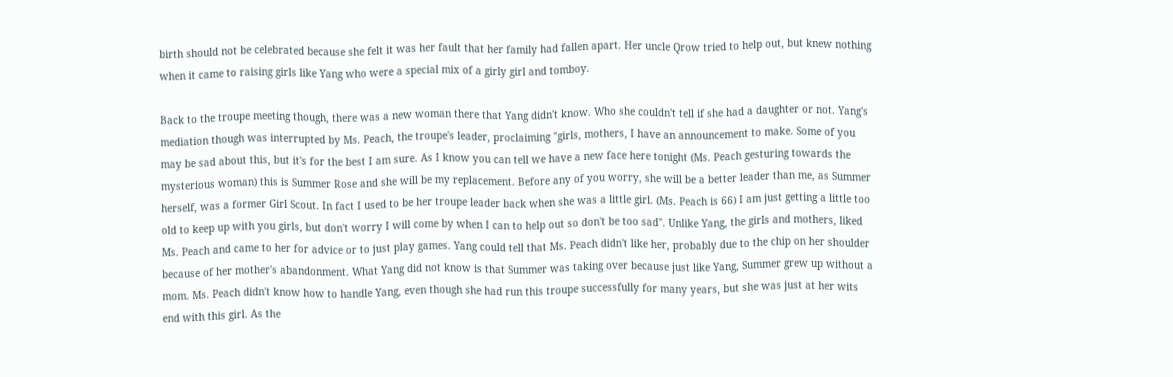birth should not be celebrated because she felt it was her fault that her family had fallen apart. Her uncle Qrow tried to help out, but knew nothing when it came to raising girls like Yang who were a special mix of a girly girl and tomboy.

Back to the troupe meeting though, there was a new woman there that Yang didn't know. Who she couldn't tell if she had a daughter or not. Yang's mediation though was interrupted by Ms. Peach, the troupe's leader, proclaiming "girls, mothers, I have an announcement to make. Some of you may be sad about this, but it's for the best I am sure. As I know you can tell we have a new face here tonight (Ms. Peach gesturing towards the mysterious woman) this is Summer Rose and she will be my replacement. Before any of you worry, she will be a better leader than me, as Summer herself, was a former Girl Scout. In fact I used to be her troupe leader back when she was a little girl. (Ms. Peach is 66) I am just getting a little too old to keep up with you girls, but don't worry I will come by when I can to help out so don't be too sad". Unlike Yang, the girls and mothers, liked Ms. Peach and came to her for advice or to just play games. Yang could tell that Ms. Peach didn't like her, probably due to the chip on her shoulder because of her mother's abandonment. What Yang did not know is that Summer was taking over because just like Yang, Summer grew up without a mom. Ms. Peach didn't know how to handle Yang, even though she had run this troupe successfully for many years, but she was just at her wits end with this girl. As the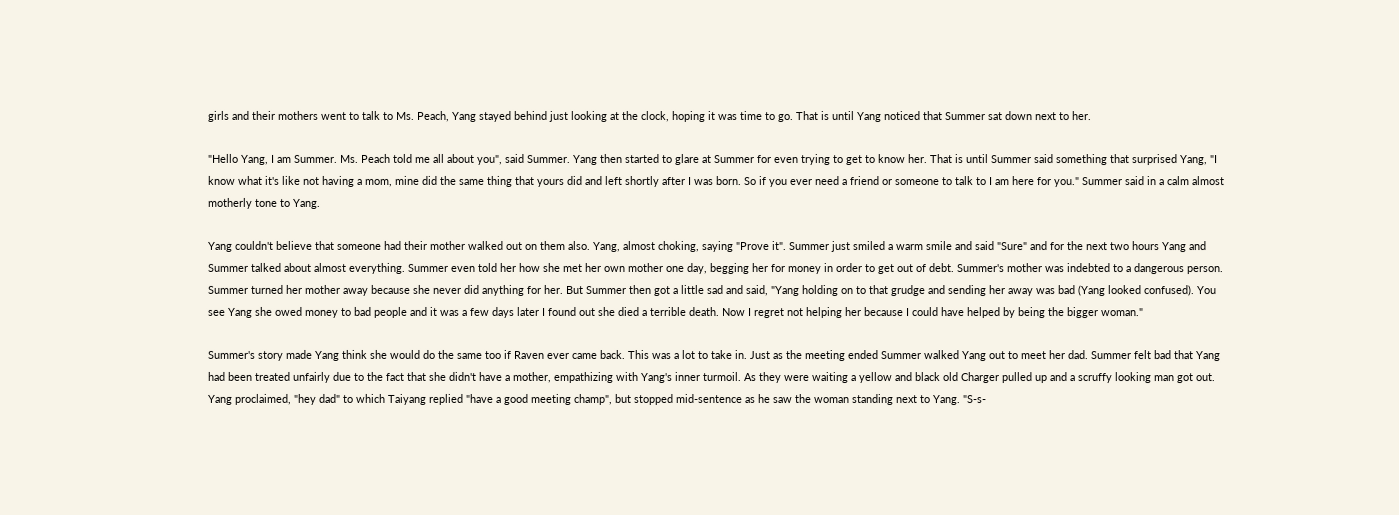girls and their mothers went to talk to Ms. Peach, Yang stayed behind just looking at the clock, hoping it was time to go. That is until Yang noticed that Summer sat down next to her.

"Hello Yang, I am Summer. Ms. Peach told me all about you", said Summer. Yang then started to glare at Summer for even trying to get to know her. That is until Summer said something that surprised Yang, "I know what it's like not having a mom, mine did the same thing that yours did and left shortly after I was born. So if you ever need a friend or someone to talk to I am here for you." Summer said in a calm almost motherly tone to Yang.

Yang couldn't believe that someone had their mother walked out on them also. Yang, almost choking, saying "Prove it". Summer just smiled a warm smile and said "Sure" and for the next two hours Yang and Summer talked about almost everything. Summer even told her how she met her own mother one day, begging her for money in order to get out of debt. Summer's mother was indebted to a dangerous person. Summer turned her mother away because she never did anything for her. But Summer then got a little sad and said, "Yang holding on to that grudge and sending her away was bad (Yang looked confused). You see Yang she owed money to bad people and it was a few days later I found out she died a terrible death. Now I regret not helping her because I could have helped by being the bigger woman."

Summer's story made Yang think she would do the same too if Raven ever came back. This was a lot to take in. Just as the meeting ended Summer walked Yang out to meet her dad. Summer felt bad that Yang had been treated unfairly due to the fact that she didn't have a mother, empathizing with Yang's inner turmoil. As they were waiting a yellow and black old Charger pulled up and a scruffy looking man got out. Yang proclaimed, "hey dad" to which Taiyang replied "have a good meeting champ", but stopped mid-sentence as he saw the woman standing next to Yang. "S-s-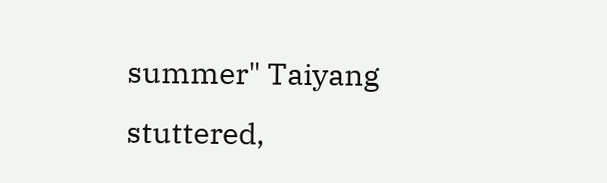summer" Taiyang stuttered,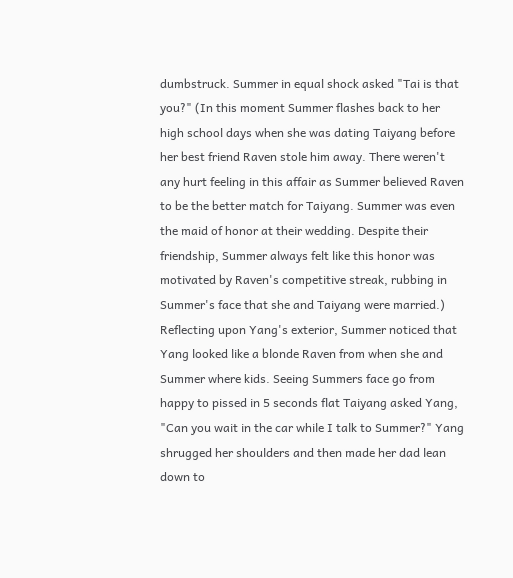dumbstruck. Summer in equal shock asked "Tai is that you?" (In this moment Summer flashes back to her high school days when she was dating Taiyang before her best friend Raven stole him away. There weren't any hurt feeling in this affair as Summer believed Raven to be the better match for Taiyang. Summer was even the maid of honor at their wedding. Despite their friendship, Summer always felt like this honor was motivated by Raven's competitive streak, rubbing in Summer's face that she and Taiyang were married.) Reflecting upon Yang's exterior, Summer noticed that Yang looked like a blonde Raven from when she and Summer where kids. Seeing Summers face go from happy to pissed in 5 seconds flat Taiyang asked Yang, "Can you wait in the car while I talk to Summer?" Yang shrugged her shoulders and then made her dad lean down to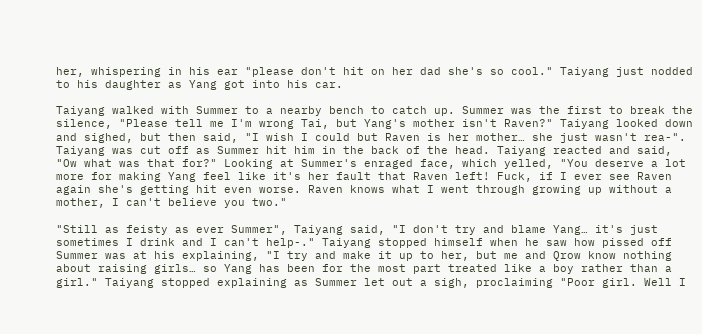her, whispering in his ear "please don't hit on her dad she's so cool." Taiyang just nodded to his daughter as Yang got into his car.

Taiyang walked with Summer to a nearby bench to catch up. Summer was the first to break the silence, "Please tell me I'm wrong Tai, but Yang's mother isn't Raven?" Taiyang looked down and sighed, but then said, "I wish I could but Raven is her mother… she just wasn't rea-". Taiyang was cut off as Summer hit him in the back of the head. Taiyang reacted and said, "Ow what was that for?" Looking at Summer's enraged face, which yelled, "You deserve a lot more for making Yang feel like it's her fault that Raven left! Fuck, if I ever see Raven again she's getting hit even worse. Raven knows what I went through growing up without a mother, I can't believe you two."

"Still as feisty as ever Summer", Taiyang said, "I don't try and blame Yang… it's just sometimes I drink and I can't help-." Taiyang stopped himself when he saw how pissed off Summer was at his explaining, "I try and make it up to her, but me and Qrow know nothing about raising girls… so Yang has been for the most part treated like a boy rather than a girl." Taiyang stopped explaining as Summer let out a sigh, proclaiming "Poor girl. Well I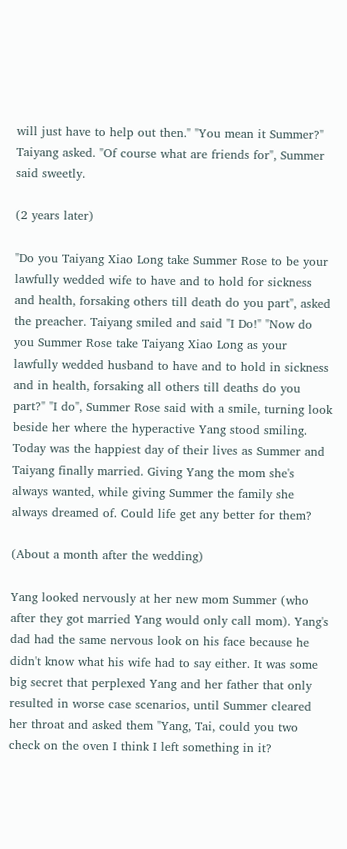will just have to help out then." "You mean it Summer?" Taiyang asked. "Of course what are friends for", Summer said sweetly.

(2 years later)

"Do you Taiyang Xiao Long take Summer Rose to be your lawfully wedded wife to have and to hold for sickness and health, forsaking others till death do you part", asked the preacher. Taiyang smiled and said "I Do!" "Now do you Summer Rose take Taiyang Xiao Long as your lawfully wedded husband to have and to hold in sickness and in health, forsaking all others till deaths do you part?" "I do", Summer Rose said with a smile, turning look beside her where the hyperactive Yang stood smiling. Today was the happiest day of their lives as Summer and Taiyang finally married. Giving Yang the mom she's always wanted, while giving Summer the family she always dreamed of. Could life get any better for them?

(About a month after the wedding)

Yang looked nervously at her new mom Summer (who after they got married Yang would only call mom). Yang's dad had the same nervous look on his face because he didn't know what his wife had to say either. It was some big secret that perplexed Yang and her father that only resulted in worse case scenarios, until Summer cleared her throat and asked them "Yang, Tai, could you two check on the oven I think I left something in it?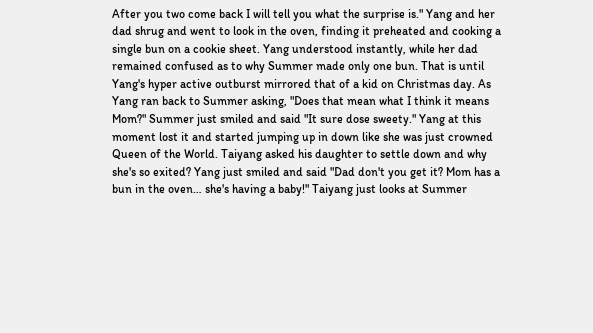After you two come back I will tell you what the surprise is." Yang and her dad shrug and went to look in the oven, finding it preheated and cooking a single bun on a cookie sheet. Yang understood instantly, while her dad remained confused as to why Summer made only one bun. That is until Yang's hyper active outburst mirrored that of a kid on Christmas day. As Yang ran back to Summer asking, "Does that mean what I think it means Mom?" Summer just smiled and said "It sure dose sweety." Yang at this moment lost it and started jumping up in down like she was just crowned Queen of the World. Taiyang asked his daughter to settle down and why she's so exited? Yang just smiled and said "Dad don't you get it? Mom has a bun in the oven… she's having a baby!" Taiyang just looks at Summer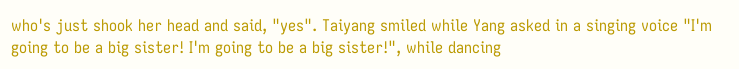who's just shook her head and said, "yes". Taiyang smiled while Yang asked in a singing voice "I'm going to be a big sister! I'm going to be a big sister!", while dancing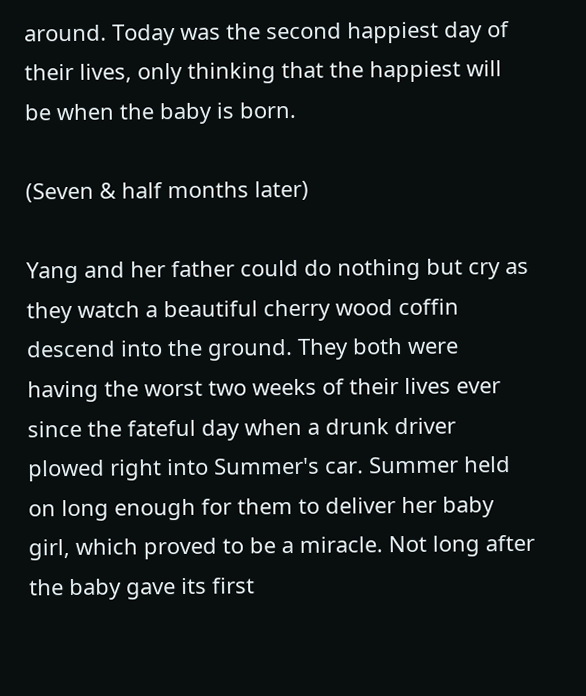around. Today was the second happiest day of their lives, only thinking that the happiest will be when the baby is born.

(Seven & half months later)

Yang and her father could do nothing but cry as they watch a beautiful cherry wood coffin descend into the ground. They both were having the worst two weeks of their lives ever since the fateful day when a drunk driver plowed right into Summer's car. Summer held on long enough for them to deliver her baby girl, which proved to be a miracle. Not long after the baby gave its first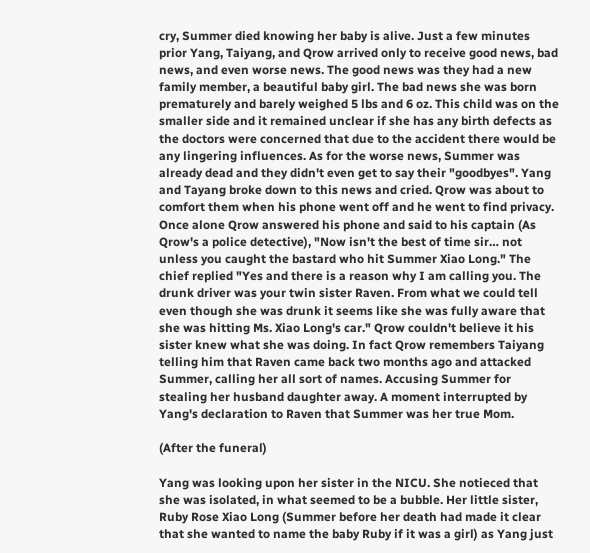cry, Summer died knowing her baby is alive. Just a few minutes prior Yang, Taiyang, and Qrow arrived only to receive good news, bad news, and even worse news. The good news was they had a new family member, a beautiful baby girl. The bad news she was born prematurely and barely weighed 5 lbs and 6 oz. This child was on the smaller side and it remained unclear if she has any birth defects as the doctors were concerned that due to the accident there would be any lingering influences. As for the worse news, Summer was already dead and they didn't even get to say their "goodbyes". Yang and Tayang broke down to this news and cried. Qrow was about to comfort them when his phone went off and he went to find privacy. Once alone Qrow answered his phone and said to his captain (As Qrow's a police detective), "Now isn't the best of time sir… not unless you caught the bastard who hit Summer Xiao Long." The chief replied "Yes and there is a reason why I am calling you. The drunk driver was your twin sister Raven. From what we could tell even though she was drunk it seems like she was fully aware that she was hitting Ms. Xiao Long's car." Qrow couldn't believe it his sister knew what she was doing. In fact Qrow remembers Taiyang telling him that Raven came back two months ago and attacked Summer, calling her all sort of names. Accusing Summer for stealing her husband daughter away. A moment interrupted by Yang's declaration to Raven that Summer was her true Mom.

(After the funeral)

Yang was looking upon her sister in the NICU. She notieced that she was isolated, in what seemed to be a bubble. Her little sister, Ruby Rose Xiao Long (Summer before her death had made it clear that she wanted to name the baby Ruby if it was a girl) as Yang just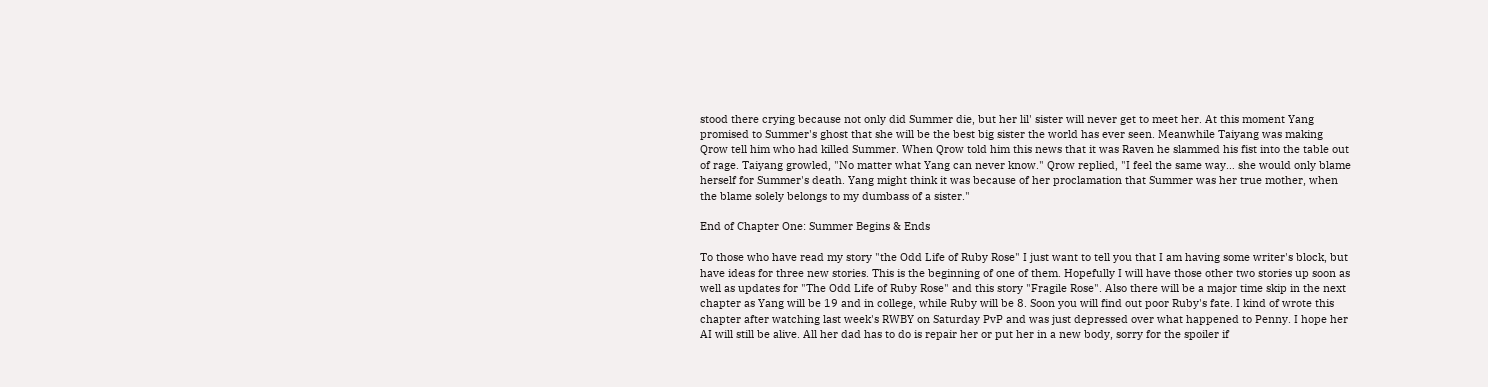stood there crying because not only did Summer die, but her lil' sister will never get to meet her. At this moment Yang promised to Summer's ghost that she will be the best big sister the world has ever seen. Meanwhile Taiyang was making Qrow tell him who had killed Summer. When Qrow told him this news that it was Raven he slammed his fist into the table out of rage. Taiyang growled, "No matter what Yang can never know." Qrow replied, "I feel the same way… she would only blame herself for Summer's death. Yang might think it was because of her proclamation that Summer was her true mother, when the blame solely belongs to my dumbass of a sister."

End of Chapter One: Summer Begins & Ends

To those who have read my story "the Odd Life of Ruby Rose" I just want to tell you that I am having some writer's block, but have ideas for three new stories. This is the beginning of one of them. Hopefully I will have those other two stories up soon as well as updates for "The Odd Life of Ruby Rose" and this story "Fragile Rose". Also there will be a major time skip in the next chapter as Yang will be 19 and in college, while Ruby will be 8. Soon you will find out poor Ruby's fate. I kind of wrote this chapter after watching last week's RWBY on Saturday PvP and was just depressed over what happened to Penny. I hope her AI will still be alive. All her dad has to do is repair her or put her in a new body, sorry for the spoiler if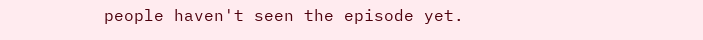people haven't seen the episode yet.